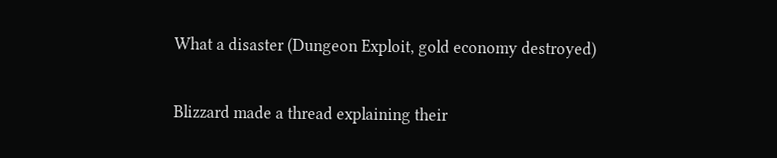What a disaster (Dungeon Exploit, gold economy destroyed)

Blizzard made a thread explaining their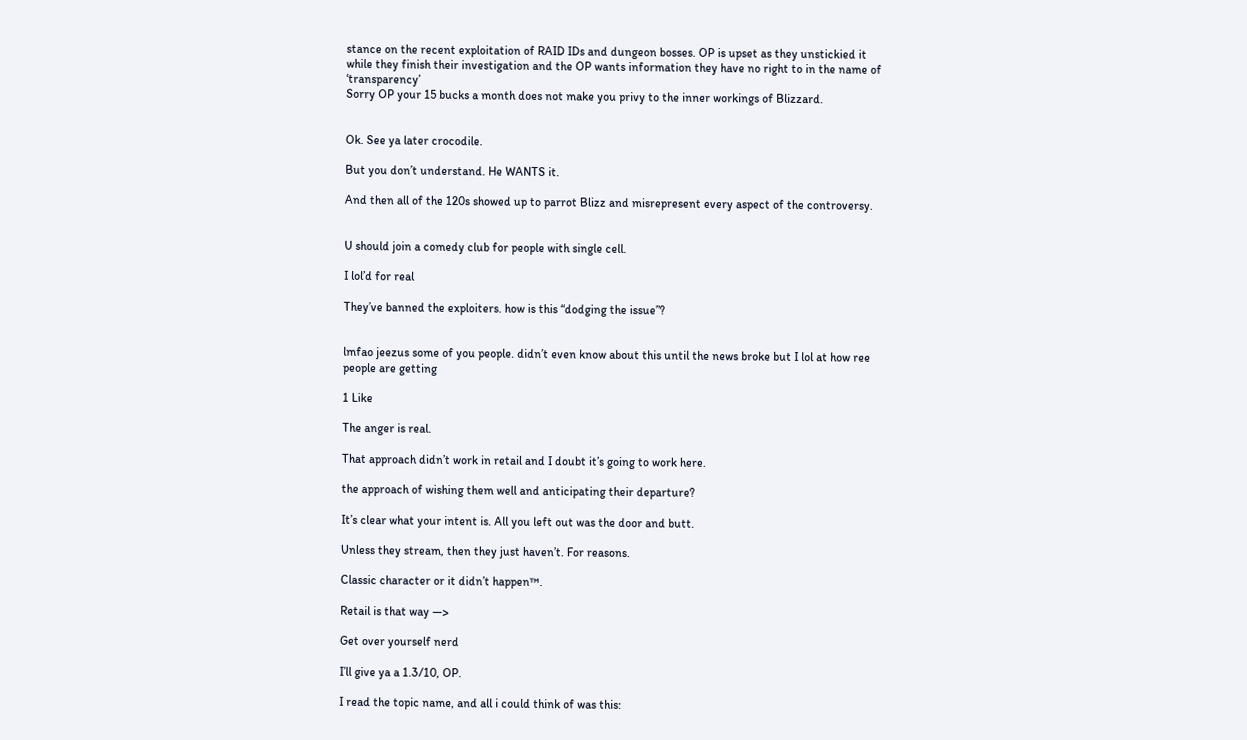stance on the recent exploitation of RAID IDs and dungeon bosses. OP is upset as they unstickied it while they finish their investigation and the OP wants information they have no right to in the name of ‘transparency’
Sorry OP your 15 bucks a month does not make you privy to the inner workings of Blizzard.


Ok. See ya later crocodile.

But you don’t understand. He WANTS it.

And then all of the 120s showed up to parrot Blizz and misrepresent every aspect of the controversy.


U should join a comedy club for people with single cell.

I lol’d for real

They’ve banned the exploiters. how is this “dodging the issue”?


lmfao jeezus some of you people. didn’t even know about this until the news broke but I lol at how ree people are getting

1 Like

The anger is real.

That approach didn’t work in retail and I doubt it’s going to work here.

the approach of wishing them well and anticipating their departure?

It’s clear what your intent is. All you left out was the door and butt.

Unless they stream, then they just haven’t. For reasons.

Classic character or it didn’t happen™.

Retail is that way —>

Get over yourself nerd

I’ll give ya a 1.3/10, OP.

I read the topic name, and all i could think of was this: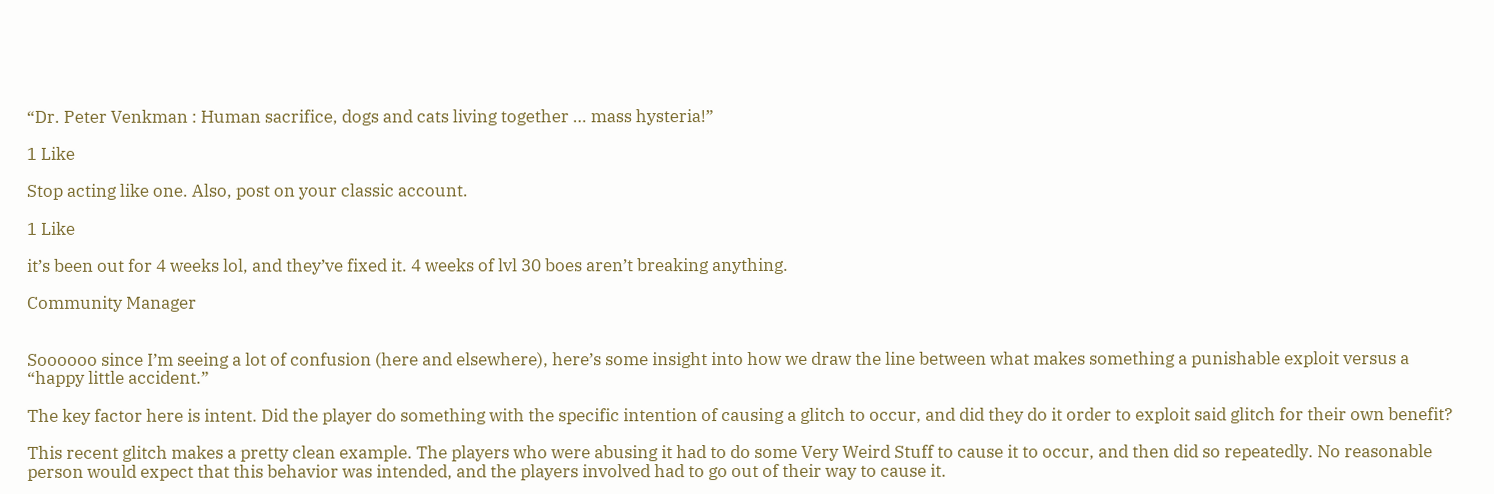“Dr. Peter Venkman : Human sacrifice, dogs and cats living together … mass hysteria!”

1 Like

Stop acting like one. Also, post on your classic account.

1 Like

it’s been out for 4 weeks lol, and they’ve fixed it. 4 weeks of lvl 30 boes aren’t breaking anything.

Community Manager


Soooooo since I’m seeing a lot of confusion (here and elsewhere), here’s some insight into how we draw the line between what makes something a punishable exploit versus a “happy little accident.”

The key factor here is intent. Did the player do something with the specific intention of causing a glitch to occur, and did they do it order to exploit said glitch for their own benefit?

This recent glitch makes a pretty clean example. The players who were abusing it had to do some Very Weird Stuff to cause it to occur, and then did so repeatedly. No reasonable person would expect that this behavior was intended, and the players involved had to go out of their way to cause it.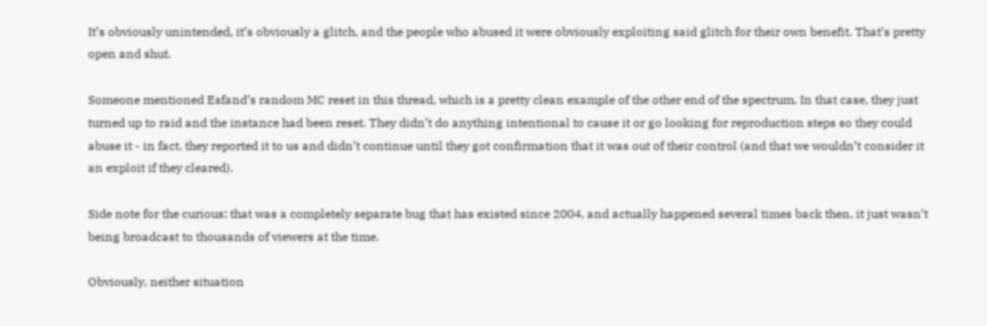It’s obviously unintended, it’s obviously a glitch, and the people who abused it were obviously exploiting said glitch for their own benefit. That’s pretty open and shut.

Someone mentioned Esfand’s random MC reset in this thread, which is a pretty clean example of the other end of the spectrum. In that case, they just turned up to raid and the instance had been reset. They didn’t do anything intentional to cause it or go looking for reproduction steps so they could abuse it - in fact, they reported it to us and didn’t continue until they got confirmation that it was out of their control (and that we wouldn’t consider it an exploit if they cleared).

Side note for the curious: that was a completely separate bug that has existed since 2004, and actually happened several times back then, it just wasn’t being broadcast to thousands of viewers at the time.

Obviously, neither situation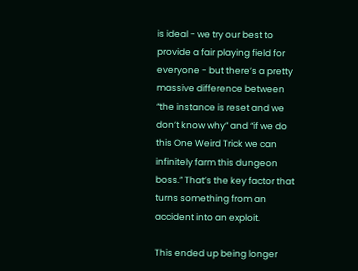is ideal - we try our best to provide a fair playing field for everyone - but there’s a pretty massive difference between “the instance is reset and we don’t know why” and “if we do this One Weird Trick we can infinitely farm this dungeon boss.” That’s the key factor that turns something from an accident into an exploit.

This ended up being longer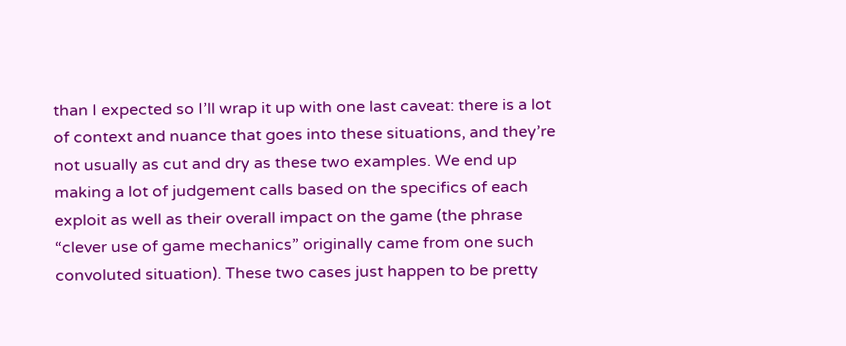than I expected so I’ll wrap it up with one last caveat: there is a lot of context and nuance that goes into these situations, and they’re not usually as cut and dry as these two examples. We end up making a lot of judgement calls based on the specifics of each exploit as well as their overall impact on the game (the phrase “clever use of game mechanics” originally came from one such convoluted situation). These two cases just happen to be pretty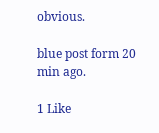obvious.

blue post form 20 min ago.

1 Like